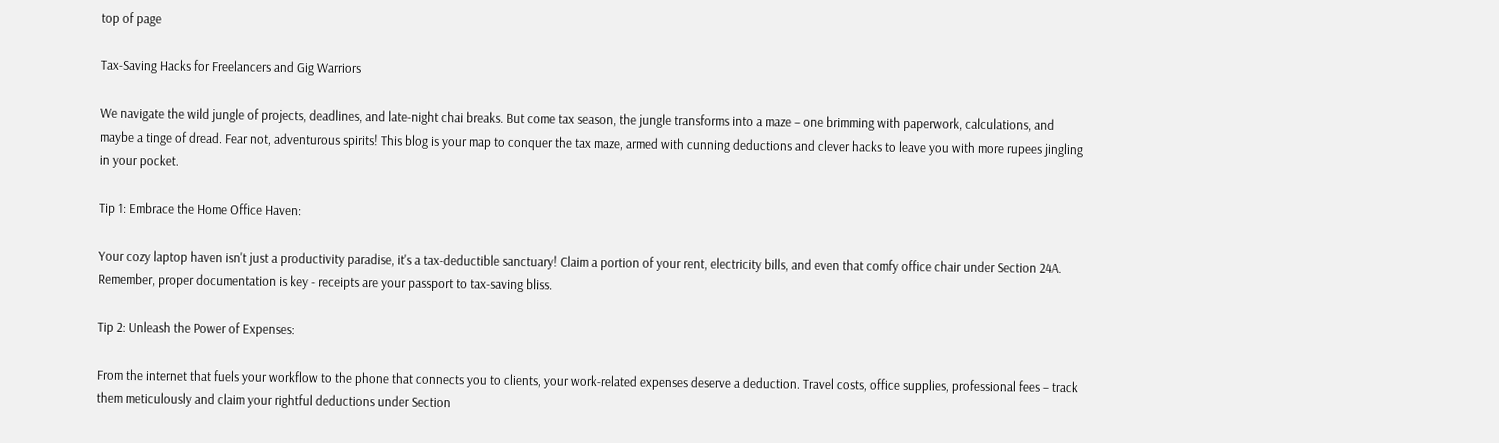top of page

Tax-Saving Hacks for Freelancers and Gig Warriors

We navigate the wild jungle of projects, deadlines, and late-night chai breaks. But come tax season, the jungle transforms into a maze – one brimming with paperwork, calculations, and maybe a tinge of dread. Fear not, adventurous spirits! This blog is your map to conquer the tax maze, armed with cunning deductions and clever hacks to leave you with more rupees jingling in your pocket.

Tip 1: Embrace the Home Office Haven:

Your cozy laptop haven isn't just a productivity paradise, it's a tax-deductible sanctuary! Claim a portion of your rent, electricity bills, and even that comfy office chair under Section 24A. Remember, proper documentation is key - receipts are your passport to tax-saving bliss.

Tip 2: Unleash the Power of Expenses:

From the internet that fuels your workflow to the phone that connects you to clients, your work-related expenses deserve a deduction. Travel costs, office supplies, professional fees – track them meticulously and claim your rightful deductions under Section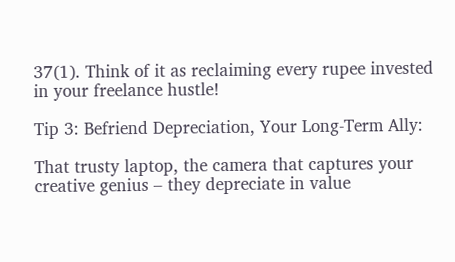37(1). Think of it as reclaiming every rupee invested in your freelance hustle!

Tip 3: Befriend Depreciation, Your Long-Term Ally:

That trusty laptop, the camera that captures your creative genius – they depreciate in value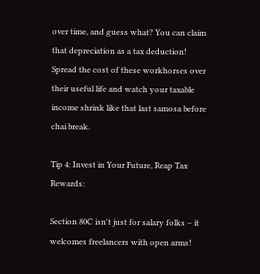over time, and guess what? You can claim that depreciation as a tax deduction! Spread the cost of these workhorses over their useful life and watch your taxable income shrink like that last samosa before chai break.

Tip 4: Invest in Your Future, Reap Tax Rewards:

Section 80C isn't just for salary folks – it welcomes freelancers with open arms!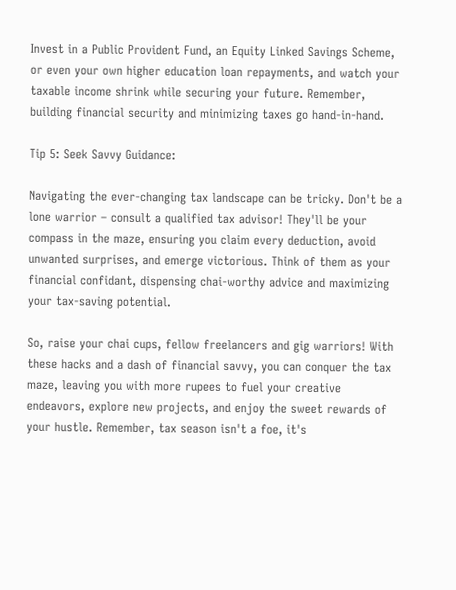Invest in a Public Provident Fund, an Equity Linked Savings Scheme, or even your own higher education loan repayments, and watch your taxable income shrink while securing your future. Remember, building financial security and minimizing taxes go hand-in-hand.

Tip 5: Seek Savvy Guidance:

Navigating the ever-changing tax landscape can be tricky. Don't be a lone warrior – consult a qualified tax advisor! They'll be your compass in the maze, ensuring you claim every deduction, avoid unwanted surprises, and emerge victorious. Think of them as your financial confidant, dispensing chai-worthy advice and maximizing your tax-saving potential.

So, raise your chai cups, fellow freelancers and gig warriors! With these hacks and a dash of financial savvy, you can conquer the tax maze, leaving you with more rupees to fuel your creative endeavors, explore new projects, and enjoy the sweet rewards of your hustle. Remember, tax season isn't a foe, it's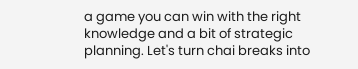a game you can win with the right knowledge and a bit of strategic planning. Let's turn chai breaks into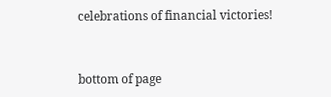celebrations of financial victories!


bottom of page